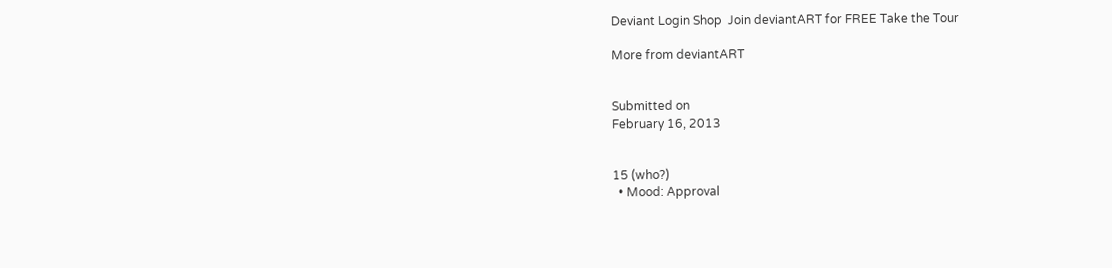Deviant Login Shop  Join deviantART for FREE Take the Tour

More from deviantART


Submitted on
February 16, 2013


15 (who?)
  • Mood: Approval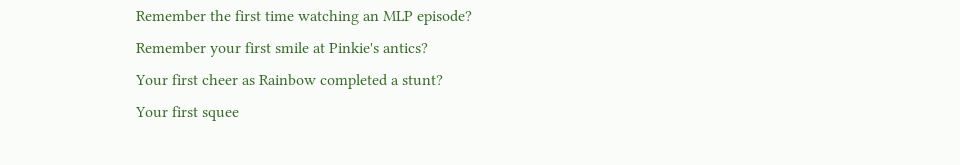Remember the first time watching an MLP episode?
Remember your first smile at Pinkie's antics?
Your first cheer as Rainbow completed a stunt?
Your first squee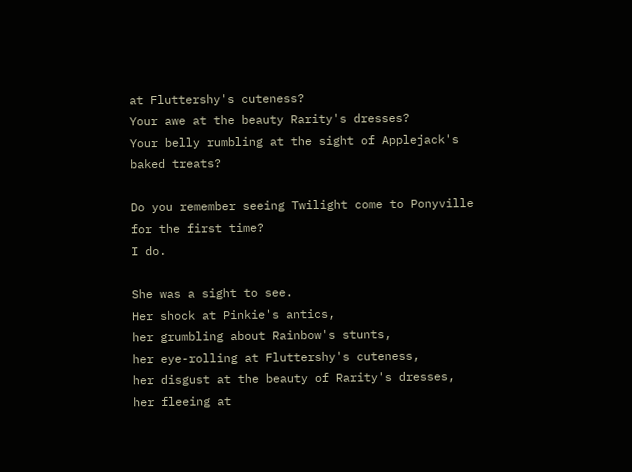at Fluttershy's cuteness?
Your awe at the beauty Rarity's dresses?
Your belly rumbling at the sight of Applejack's baked treats?

Do you remember seeing Twilight come to Ponyville for the first time?
I do.

She was a sight to see.
Her shock at Pinkie's antics,
her grumbling about Rainbow's stunts,
her eye-rolling at Fluttershy's cuteness,
her disgust at the beauty of Rarity's dresses,
her fleeing at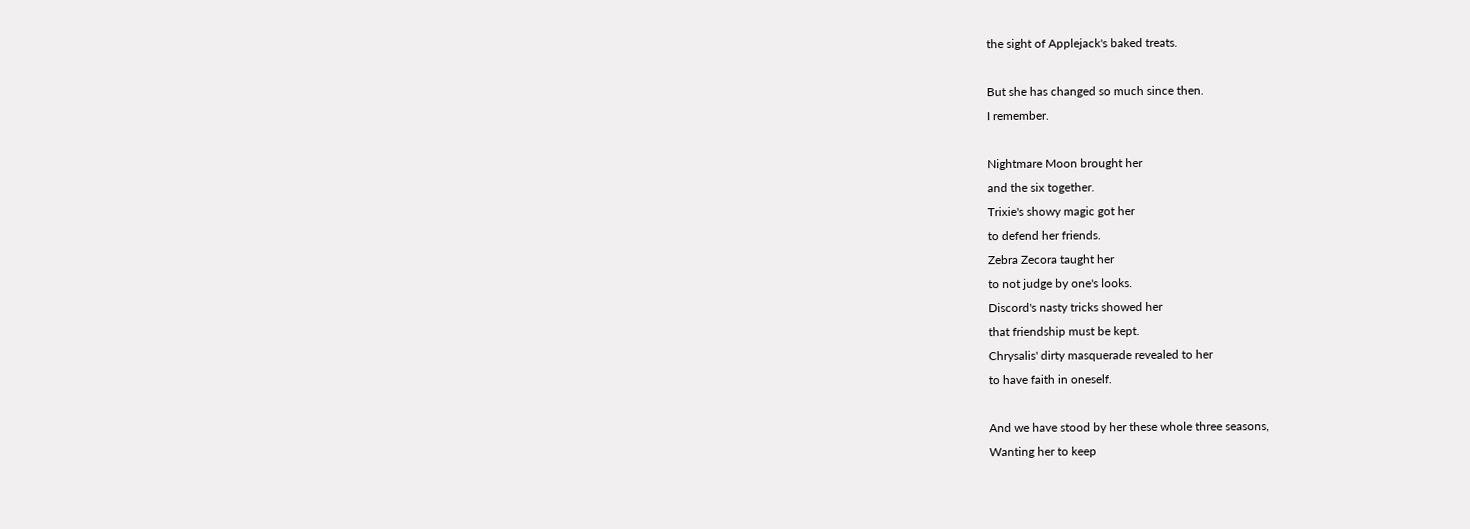the sight of Applejack's baked treats.

But she has changed so much since then.
I remember.

Nightmare Moon brought her
and the six together.
Trixie's showy magic got her
to defend her friends.
Zebra Zecora taught her
to not judge by one's looks.
Discord's nasty tricks showed her
that friendship must be kept.
Chrysalis' dirty masquerade revealed to her
to have faith in oneself.

And we have stood by her these whole three seasons,
Wanting her to keep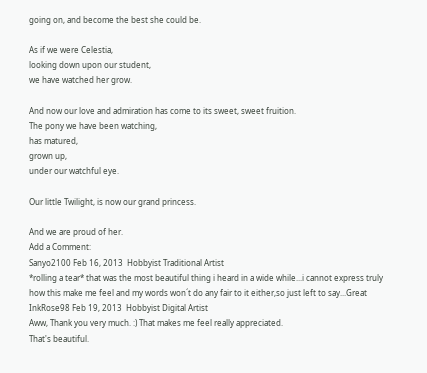going on, and become the best she could be.

As if we were Celestia,
looking down upon our student,
we have watched her grow.

And now our love and admiration has come to its sweet, sweet fruition.
The pony we have been watching,
has matured,
grown up,
under our watchful eye.

Our little Twilight, is now our grand princess.

And we are proud of her.
Add a Comment:
Sanyo2100 Feb 16, 2013  Hobbyist Traditional Artist
*rolling a tear* that was the most beautiful thing i heard in a wide while...i cannot express truly how this make me feel and my words won´t do any fair to it either,so just left to say...Great
InkRose98 Feb 19, 2013  Hobbyist Digital Artist
Aww, Thank you very much. :) That makes me feel really appreciated.
That's beautiful.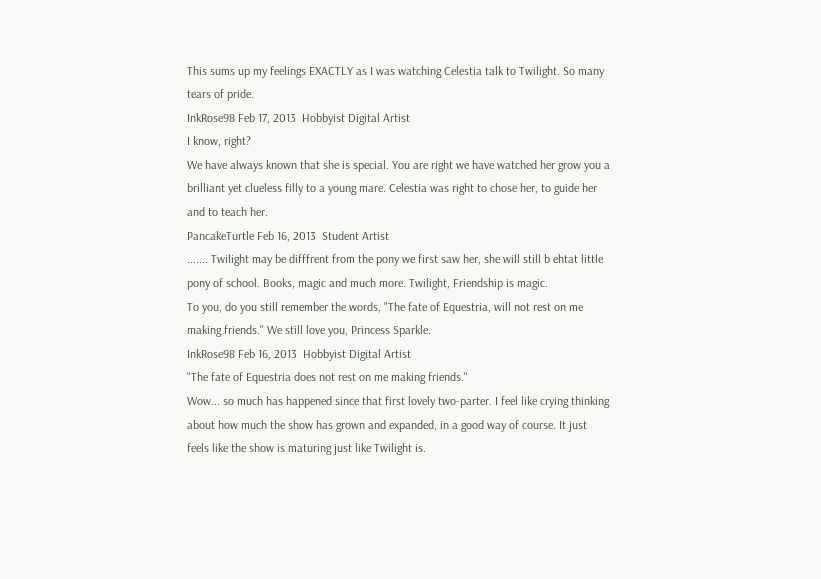This sums up my feelings EXACTLY as I was watching Celestia talk to Twilight. So many tears of pride.
InkRose98 Feb 17, 2013  Hobbyist Digital Artist
I know, right?
We have always known that she is special. You are right we have watched her grow you a brilliant yet clueless filly to a young mare. Celestia was right to chose her, to guide her and to teach her.
PancakeTurtle Feb 16, 2013  Student Artist
....... Twilight may be difffrent from the pony we first saw her, she will still b ehtat little pony of school. Books, magic and much more. Twilight, Friendship is magic.
To you, do you still remember the words, "The fate of Equestria, will not rest on me making friends." We still love you, Princess Sparkle.
InkRose98 Feb 16, 2013  Hobbyist Digital Artist
"The fate of Equestria does not rest on me making friends."
Wow... so much has happened since that first lovely two-parter. I feel like crying thinking about how much the show has grown and expanded, in a good way of course. It just feels like the show is maturing just like Twilight is.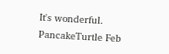It's wonderful.
PancakeTurtle Feb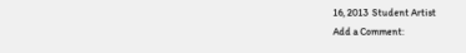16, 2013  Student Artist
Add a Comment: